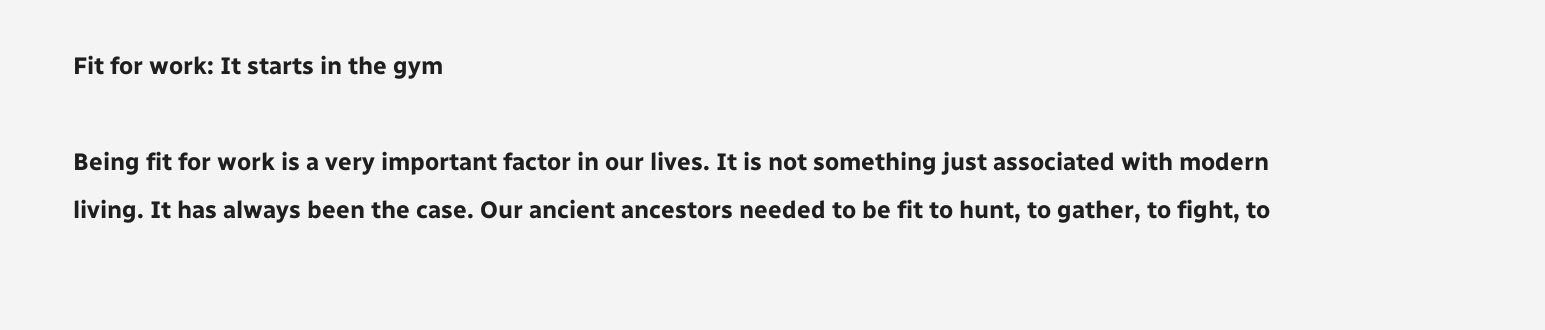Fit for work: It starts in the gym

Being fit for work is a very important factor in our lives. It is not something just associated with modern living. It has always been the case. Our ancient ancestors needed to be fit to hunt, to gather, to fight, to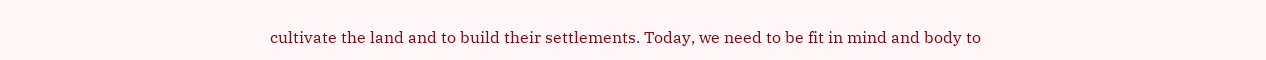cultivate the land and to build their settlements. Today, we need to be fit in mind and body to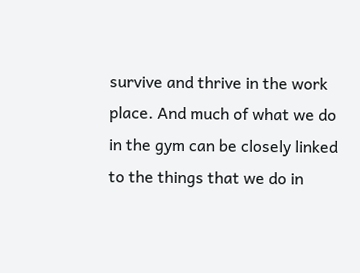survive and thrive in the work place. And much of what we do in the gym can be closely linked to the things that we do in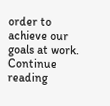order to achieve our goals at work. Continue reading